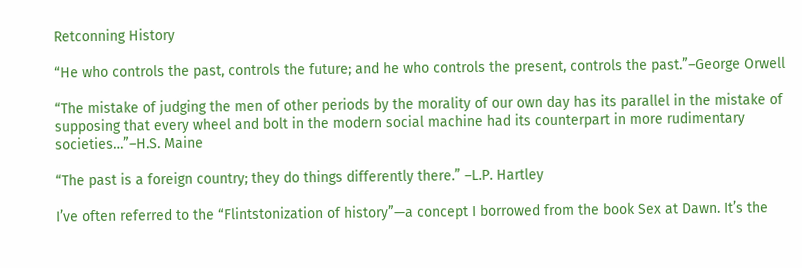Retconning History

“He who controls the past, controls the future; and he who controls the present, controls the past.”–George Orwell

“The mistake of judging the men of other periods by the morality of our own day has its parallel in the mistake of supposing that every wheel and bolt in the modern social machine had its counterpart in more rudimentary societies…”–H.S. Maine

“The past is a foreign country; they do things differently there.” –L.P. Hartley

I’ve often referred to the “Flintstonization of history”—a concept I borrowed from the book Sex at Dawn. It’s the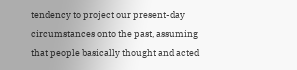tendency to project our present-day circumstances onto the past, assuming that people basically thought and acted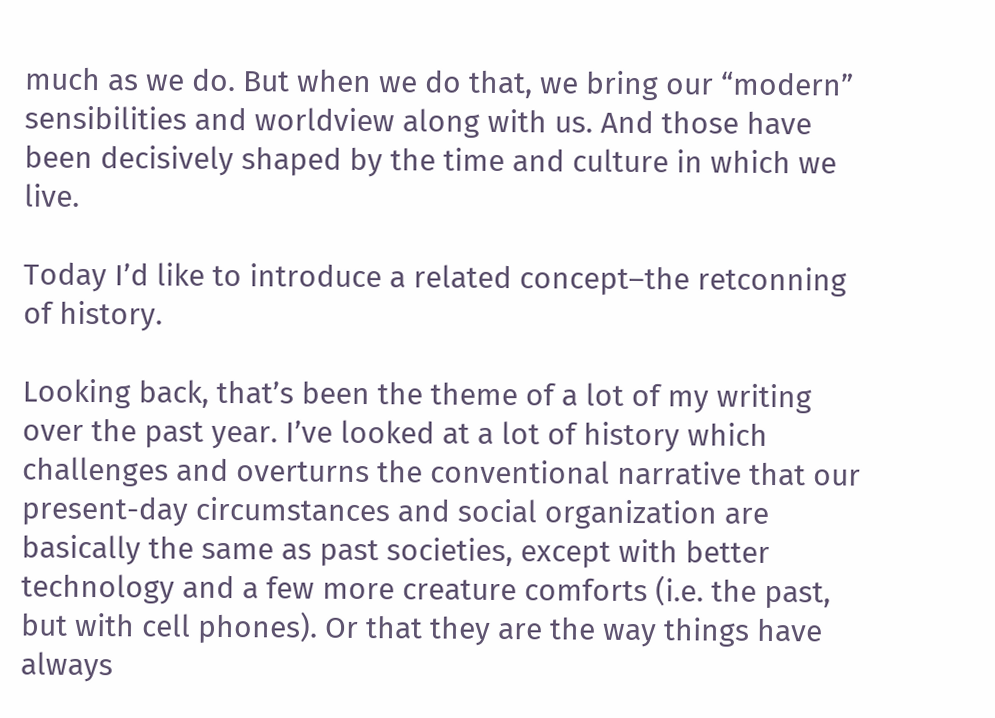much as we do. But when we do that, we bring our “modern” sensibilities and worldview along with us. And those have been decisively shaped by the time and culture in which we live.

Today I’d like to introduce a related concept–the retconning of history.

Looking back, that’s been the theme of a lot of my writing over the past year. I’ve looked at a lot of history which challenges and overturns the conventional narrative that our present-day circumstances and social organization are basically the same as past societies, except with better technology and a few more creature comforts (i.e. the past, but with cell phones). Or that they are the way things have always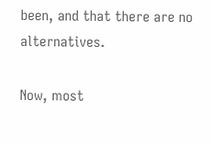been, and that there are no alternatives.

Now, most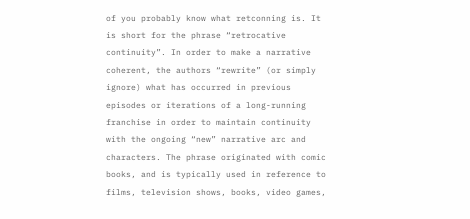of you probably know what retconning is. It is short for the phrase “retrocative continuity”. In order to make a narrative coherent, the authors “rewrite” (or simply ignore) what has occurred in previous episodes or iterations of a long-running franchise in order to maintain continuity with the ongoing “new” narrative arc and characters. The phrase originated with comic books, and is typically used in reference to films, television shows, books, video games,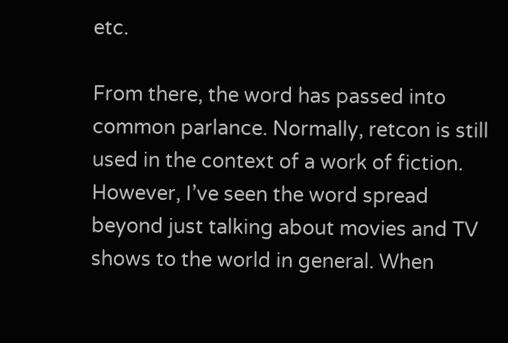etc.

From there, the word has passed into common parlance. Normally, retcon is still used in the context of a work of fiction. However, I’ve seen the word spread beyond just talking about movies and TV shows to the world in general. When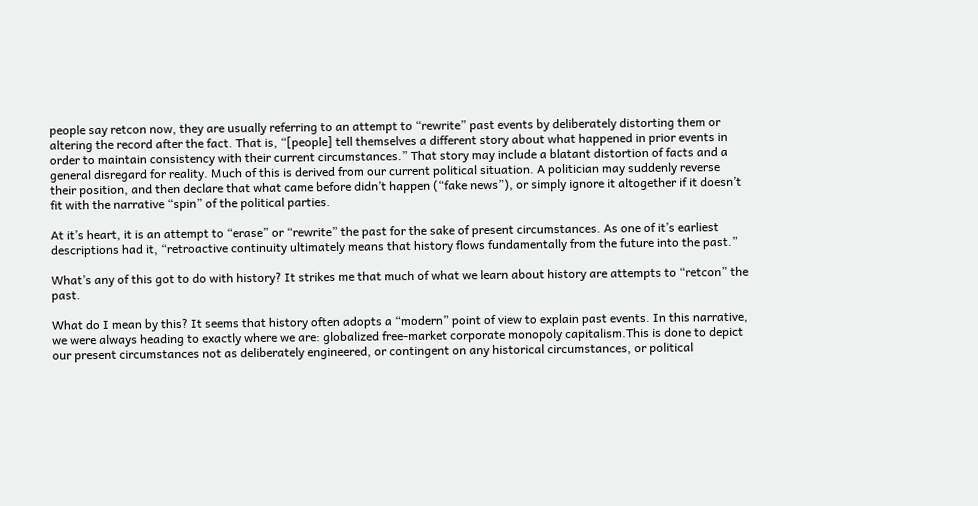people say retcon now, they are usually referring to an attempt to “rewrite” past events by deliberately distorting them or altering the record after the fact. That is, “[people] tell themselves a different story about what happened in prior events in order to maintain consistency with their current circumstances.” That story may include a blatant distortion of facts and a general disregard for reality. Much of this is derived from our current political situation. A politician may suddenly reverse their position, and then declare that what came before didn’t happen (“fake news”), or simply ignore it altogether if it doesn’t fit with the narrative “spin” of the political parties.

At it’s heart, it is an attempt to “erase” or “rewrite” the past for the sake of present circumstances. As one of it’s earliest descriptions had it, “retroactive continuity ultimately means that history flows fundamentally from the future into the past.”

What’s any of this got to do with history? It strikes me that much of what we learn about history are attempts to “retcon” the past.

What do I mean by this? It seems that history often adopts a “modern” point of view to explain past events. In this narrative, we were always heading to exactly where we are: globalized free-market corporate monopoly capitalism.This is done to depict our present circumstances not as deliberately engineered, or contingent on any historical circumstances, or political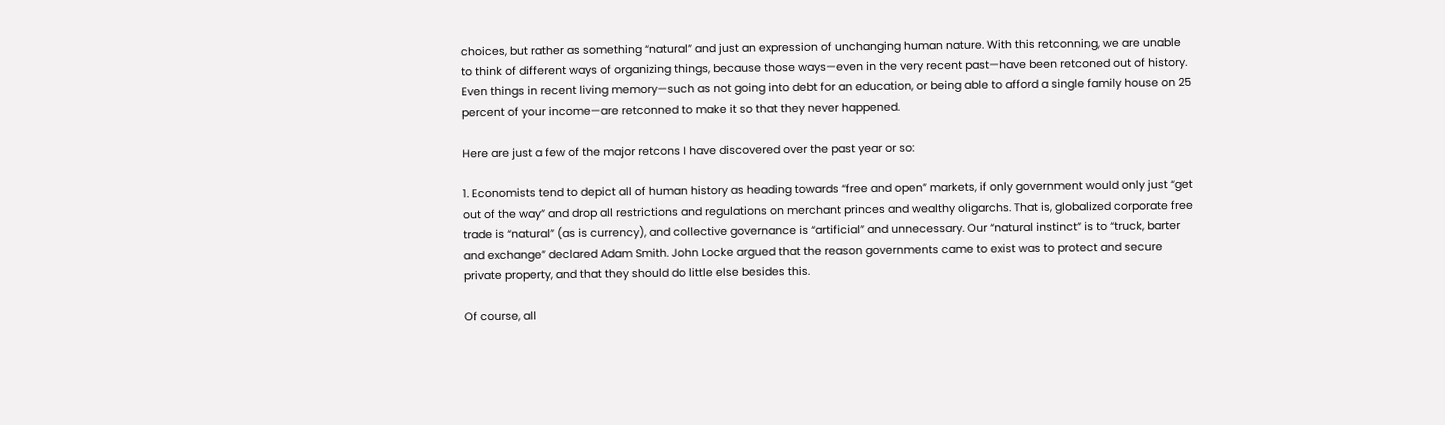choices, but rather as something “natural” and just an expression of unchanging human nature. With this retconning, we are unable to think of different ways of organizing things, because those ways—even in the very recent past—have been retconed out of history. Even things in recent living memory—such as not going into debt for an education, or being able to afford a single family house on 25 percent of your income—are retconned to make it so that they never happened.

Here are just a few of the major retcons I have discovered over the past year or so:

1. Economists tend to depict all of human history as heading towards “free and open” markets, if only government would only just “get out of the way” and drop all restrictions and regulations on merchant princes and wealthy oligarchs. That is, globalized corporate free trade is “natural” (as is currency), and collective governance is “artificial” and unnecessary. Our “natural instinct” is to “truck, barter and exchange” declared Adam Smith. John Locke argued that the reason governments came to exist was to protect and secure private property, and that they should do little else besides this.

Of course, all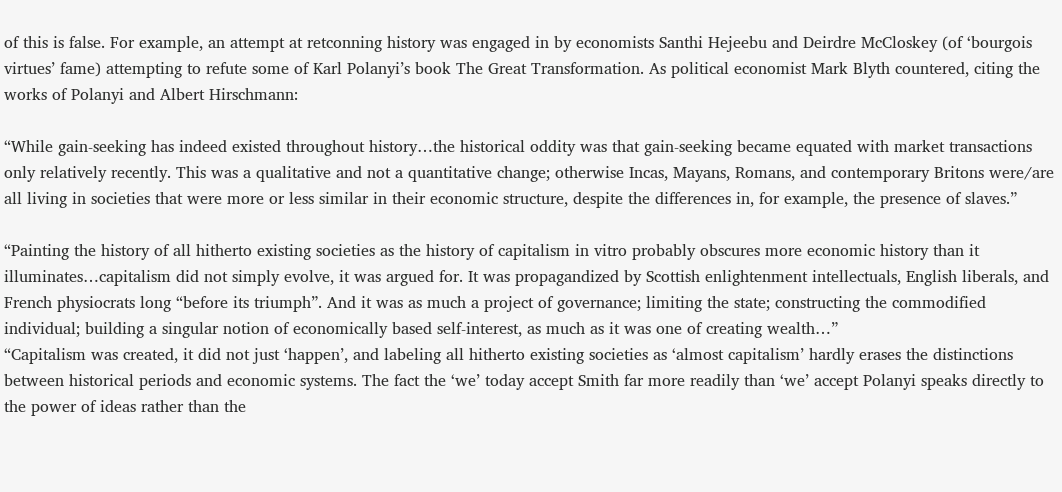of this is false. For example, an attempt at retconning history was engaged in by economists Santhi Hejeebu and Deirdre McCloskey (of ‘bourgois virtues’ fame) attempting to refute some of Karl Polanyi’s book The Great Transformation. As political economist Mark Blyth countered, citing the works of Polanyi and Albert Hirschmann:

“While gain-seeking has indeed existed throughout history…the historical oddity was that gain-seeking became equated with market transactions only relatively recently. This was a qualitative and not a quantitative change; otherwise Incas, Mayans, Romans, and contemporary Britons were/are all living in societies that were more or less similar in their economic structure, despite the differences in, for example, the presence of slaves.”

“Painting the history of all hitherto existing societies as the history of capitalism in vitro probably obscures more economic history than it illuminates…capitalism did not simply evolve, it was argued for. It was propagandized by Scottish enlightenment intellectuals, English liberals, and French physiocrats long “before its triumph”. And it was as much a project of governance; limiting the state; constructing the commodified individual; building a singular notion of economically based self-interest, as much as it was one of creating wealth…”
“Capitalism was created, it did not just ‘happen’, and labeling all hitherto existing societies as ‘almost capitalism’ hardly erases the distinctions between historical periods and economic systems. The fact the ‘we’ today accept Smith far more readily than ‘we’ accept Polanyi speaks directly to the power of ideas rather than the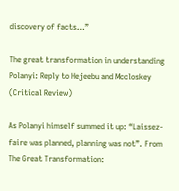discovery of facts…”

The great transformation in understanding Polanyi: Reply to Hejeebu and Mccloskey (Critical Review)

As Polanyi himself summed it up: “Laissez-faire was planned, planning was not”. From The Great Transformation: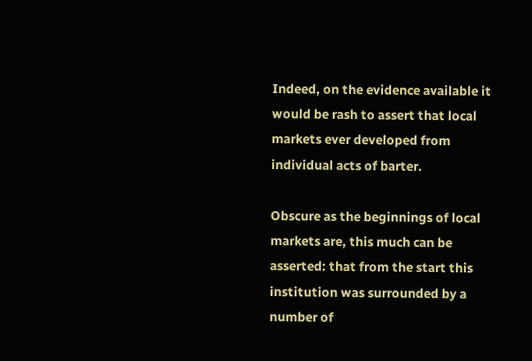Indeed, on the evidence available it would be rash to assert that local markets ever developed from individual acts of barter.

Obscure as the beginnings of local markets are, this much can be asserted: that from the start this institution was surrounded by a number of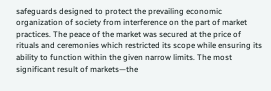safeguards designed to protect the prevailing economic organization of society from interference on the part of market practices. The peace of the market was secured at the price of rituals and ceremonies which restricted its scope while ensuring its ability to function within the given narrow limits. The most significant result of markets—the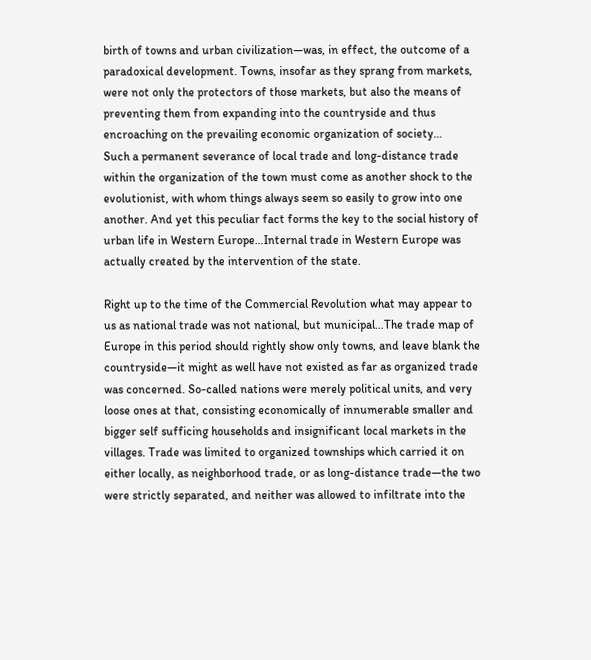birth of towns and urban civilization—was, in effect, the outcome of a paradoxical development. Towns, insofar as they sprang from markets, were not only the protectors of those markets, but also the means of preventing them from expanding into the countryside and thus encroaching on the prevailing economic organization of society…
Such a permanent severance of local trade and long-distance trade within the organization of the town must come as another shock to the evolutionist, with whom things always seem so easily to grow into one another. And yet this peculiar fact forms the key to the social history of urban life in Western Europe…Internal trade in Western Europe was actually created by the intervention of the state.

Right up to the time of the Commercial Revolution what may appear to us as national trade was not national, but municipal…The trade map of Europe in this period should rightly show only towns, and leave blank the countryside—it might as well have not existed as far as organized trade was concerned. So-called nations were merely political units, and very loose ones at that, consisting economically of innumerable smaller and bigger self sufficing households and insignificant local markets in the villages. Trade was limited to organized townships which carried it on either locally, as neighborhood trade, or as long-distance trade—the two were strictly separated, and neither was allowed to infiltrate into the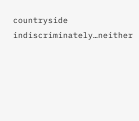countryside indiscriminately…neither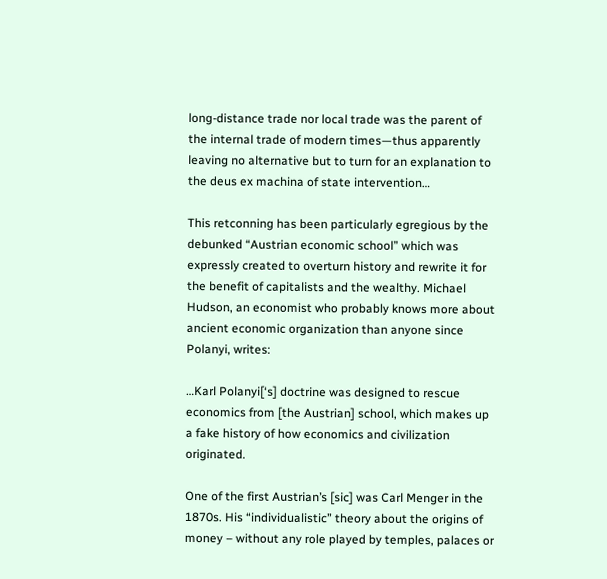long-distance trade nor local trade was the parent of the internal trade of modern times—thus apparently leaving no alternative but to turn for an explanation to the deus ex machina of state intervention…

This retconning has been particularly egregious by the debunked “Austrian economic school” which was expressly created to overturn history and rewrite it for the benefit of capitalists and the wealthy. Michael Hudson, an economist who probably knows more about ancient economic organization than anyone since Polanyi, writes:

…Karl Polanyi[‘s] doctrine was designed to rescue economics from [the Austrian] school, which makes up a fake history of how economics and civilization originated.

One of the first Austrian’s [sic] was Carl Menger in the 1870s. His “individualistic” theory about the origins of money – without any role played by temples, palaces or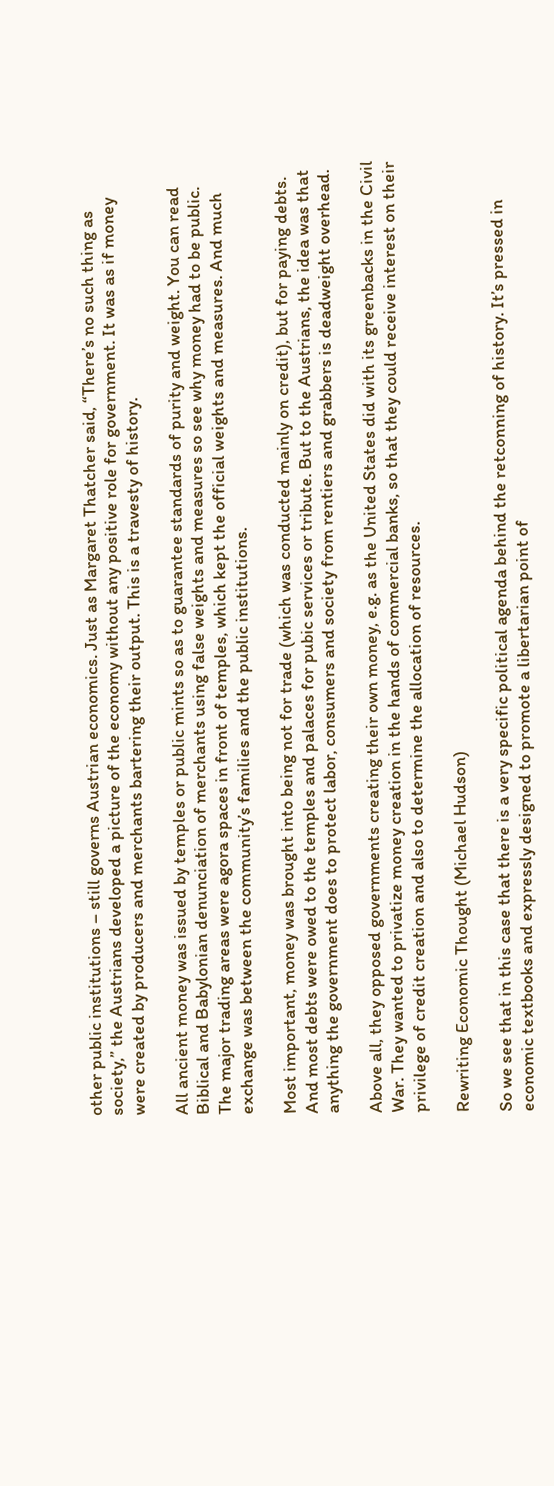other public institutions – still governs Austrian economics. Just as Margaret Thatcher said, “There’s no such thing as society,” the Austrians developed a picture of the economy without any positive role for government. It was as if money were created by producers and merchants bartering their output. This is a travesty of history.

All ancient money was issued by temples or public mints so as to guarantee standards of purity and weight. You can read Biblical and Babylonian denunciation of merchants using false weights and measures so see why money had to be public. The major trading areas were agora spaces in front of temples, which kept the official weights and measures. And much exchange was between the community’s families and the public institutions.

Most important, money was brought into being not for trade (which was conducted mainly on credit), but for paying debts. And most debts were owed to the temples and palaces for pubic services or tribute. But to the Austrians, the idea was that anything the government does to protect labor, consumers and society from rentiers and grabbers is deadweight overhead.

Above all, they opposed governments creating their own money, e.g. as the United States did with its greenbacks in the Civil War. They wanted to privatize money creation in the hands of commercial banks, so that they could receive interest on their privilege of credit creation and also to determine the allocation of resources.

Rewriting Economic Thought (Michael Hudson)

So we see that in this case that there is a very specific political agenda behind the retconning of history. It’s pressed in economic textbooks and expressly designed to promote a libertarian point of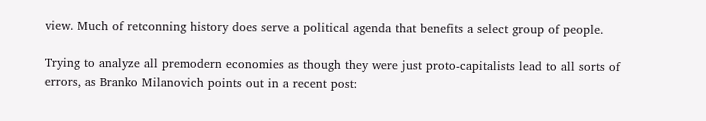view. Much of retconning history does serve a political agenda that benefits a select group of people.

Trying to analyze all premodern economies as though they were just proto-capitalists lead to all sorts of errors, as Branko Milanovich points out in a recent post: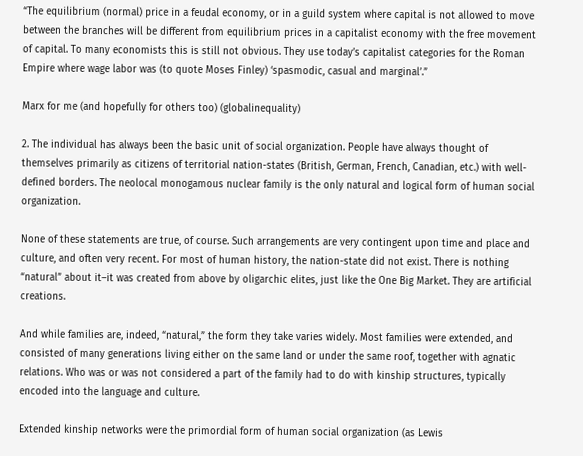“The equilibrium (normal) price in a feudal economy, or in a guild system where capital is not allowed to move between the branches will be different from equilibrium prices in a capitalist economy with the free movement of capital. To many economists this is still not obvious. They use today’s capitalist categories for the Roman Empire where wage labor was (to quote Moses Finley) ‘spasmodic, casual and marginal’.”

Marx for me (and hopefully for others too) (globalinequality)

2. The individual has always been the basic unit of social organization. People have always thought of themselves primarily as citizens of territorial nation-states (British, German, French, Canadian, etc.) with well-defined borders. The neolocal monogamous nuclear family is the only natural and logical form of human social organization.

None of these statements are true, of course. Such arrangements are very contingent upon time and place and culture, and often very recent. For most of human history, the nation-state did not exist. There is nothing “natural” about it–it was created from above by oligarchic elites, just like the One Big Market. They are artificial creations.

And while families are, indeed, “natural,” the form they take varies widely. Most families were extended, and consisted of many generations living either on the same land or under the same roof, together with agnatic relations. Who was or was not considered a part of the family had to do with kinship structures, typically encoded into the language and culture.

Extended kinship networks were the primordial form of human social organization (as Lewis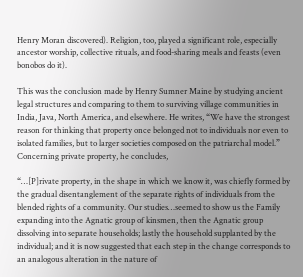Henry Moran discovered). Religion, too, played a significant role, especially ancestor worship, collective rituals, and food-sharing meals and feasts (even bonobos do it).

This was the conclusion made by Henry Sumner Maine by studying ancient legal structures and comparing to them to surviving village communities in India, Java, North America, and elsewhere. He writes, “We have the strongest reason for thinking that property once belonged not to individuals nor even to isolated families, but to larger societies composed on the patriarchal model.” Concerning private property, he concludes,

“…[P]rivate property, in the shape in which we know it, was chiefly formed by the gradual disentanglement of the separate rights of individuals from the blended rights of a community. Our studies…seemed to show us the Family expanding into the Agnatic group of kinsmen, then the Agnatic group dissolving into separate households; lastly the household supplanted by the individual; and it is now suggested that each step in the change corresponds to an analogous alteration in the nature of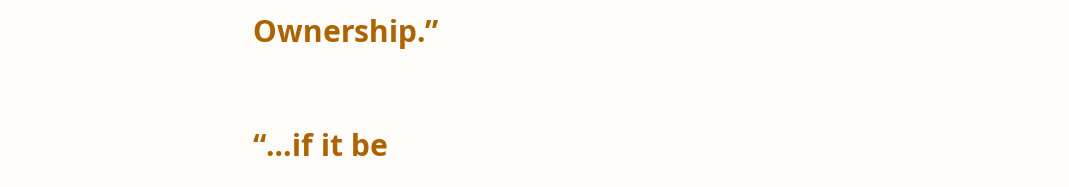Ownership.”

“…if it be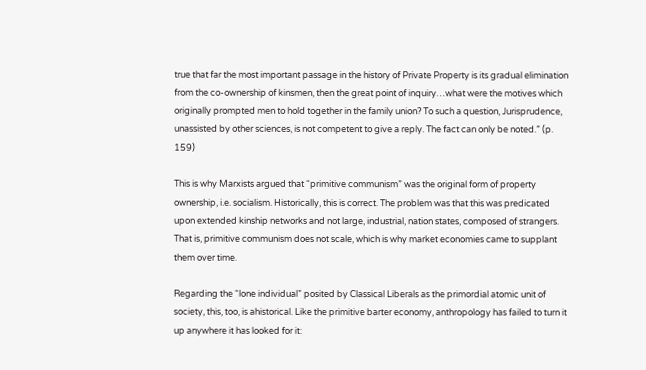true that far the most important passage in the history of Private Property is its gradual elimination from the co-ownership of kinsmen, then the great point of inquiry…what were the motives which originally prompted men to hold together in the family union? To such a question, Jurisprudence, unassisted by other sciences, is not competent to give a reply. The fact can only be noted.” (p. 159)

This is why Marxists argued that “primitive communism” was the original form of property ownership, i.e. socialism. Historically, this is correct. The problem was that this was predicated upon extended kinship networks and not large, industrial, nation states, composed of strangers. That is, primitive communism does not scale, which is why market economies came to supplant them over time.

Regarding the “lone individual” posited by Classical Liberals as the primordial atomic unit of society, this, too, is ahistorical. Like the primitive barter economy, anthropology has failed to turn it up anywhere it has looked for it: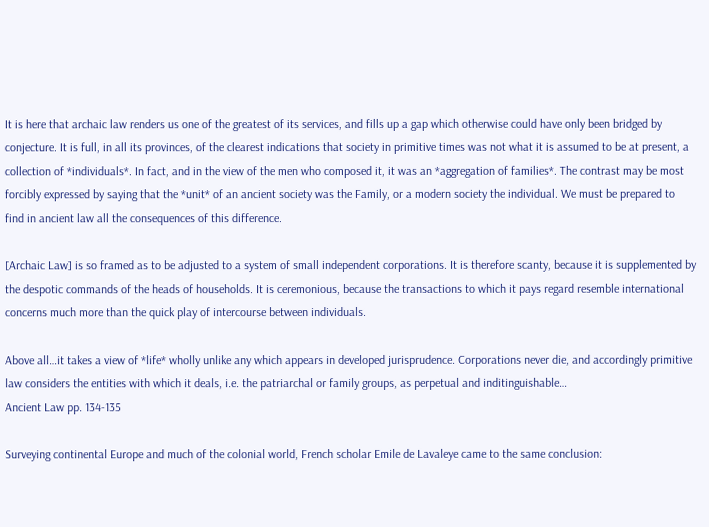It is here that archaic law renders us one of the greatest of its services, and fills up a gap which otherwise could have only been bridged by conjecture. It is full, in all its provinces, of the clearest indications that society in primitive times was not what it is assumed to be at present, a collection of *individuals*. In fact, and in the view of the men who composed it, it was an *aggregation of families*. The contrast may be most forcibly expressed by saying that the *unit* of an ancient society was the Family, or a modern society the individual. We must be prepared to find in ancient law all the consequences of this difference.

[Archaic Law] is so framed as to be adjusted to a system of small independent corporations. It is therefore scanty, because it is supplemented by the despotic commands of the heads of households. It is ceremonious, because the transactions to which it pays regard resemble international concerns much more than the quick play of intercourse between individuals.

Above all…it takes a view of *life* wholly unlike any which appears in developed jurisprudence. Corporations never die, and accordingly primitive law considers the entities with which it deals, i.e. the patriarchal or family groups, as perpetual and inditinguishable…
Ancient Law pp. 134-135

Surveying continental Europe and much of the colonial world, French scholar Emile de Lavaleye came to the same conclusion: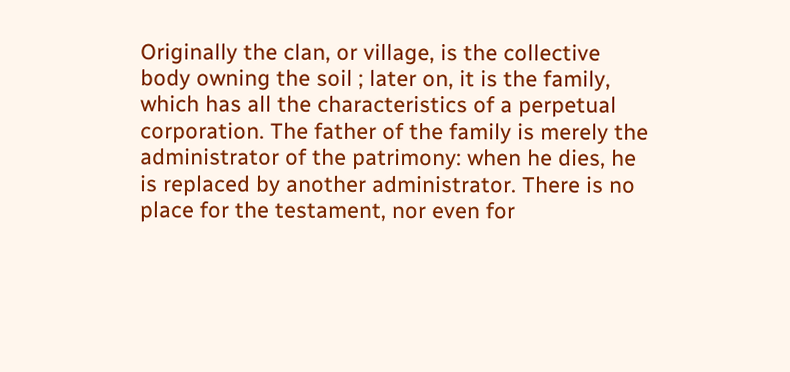Originally the clan, or village, is the collective body owning the soil ; later on, it is the family, which has all the characteristics of a perpetual corporation. The father of the family is merely the administrator of the patrimony: when he dies, he is replaced by another administrator. There is no place for the testament, nor even for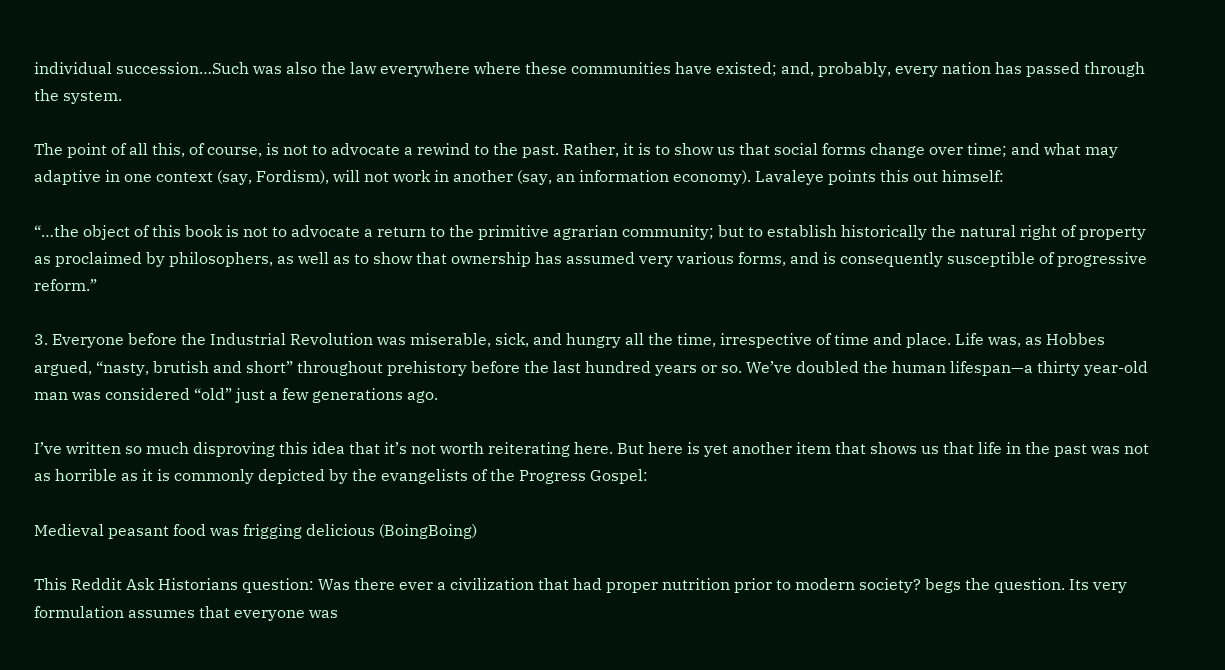individual succession…Such was also the law everywhere where these communities have existed; and, probably, every nation has passed through the system.

The point of all this, of course, is not to advocate a rewind to the past. Rather, it is to show us that social forms change over time; and what may adaptive in one context (say, Fordism), will not work in another (say, an information economy). Lavaleye points this out himself:

“…the object of this book is not to advocate a return to the primitive agrarian community; but to establish historically the natural right of property as proclaimed by philosophers, as well as to show that ownership has assumed very various forms, and is consequently susceptible of progressive reform.”

3. Everyone before the Industrial Revolution was miserable, sick, and hungry all the time, irrespective of time and place. Life was, as Hobbes argued, “nasty, brutish and short” throughout prehistory before the last hundred years or so. We’ve doubled the human lifespan—a thirty year-old man was considered “old” just a few generations ago.

I’ve written so much disproving this idea that it’s not worth reiterating here. But here is yet another item that shows us that life in the past was not as horrible as it is commonly depicted by the evangelists of the Progress Gospel:

Medieval peasant food was frigging delicious (BoingBoing)

This Reddit Ask Historians question: Was there ever a civilization that had proper nutrition prior to modern society? begs the question. Its very formulation assumes that everyone was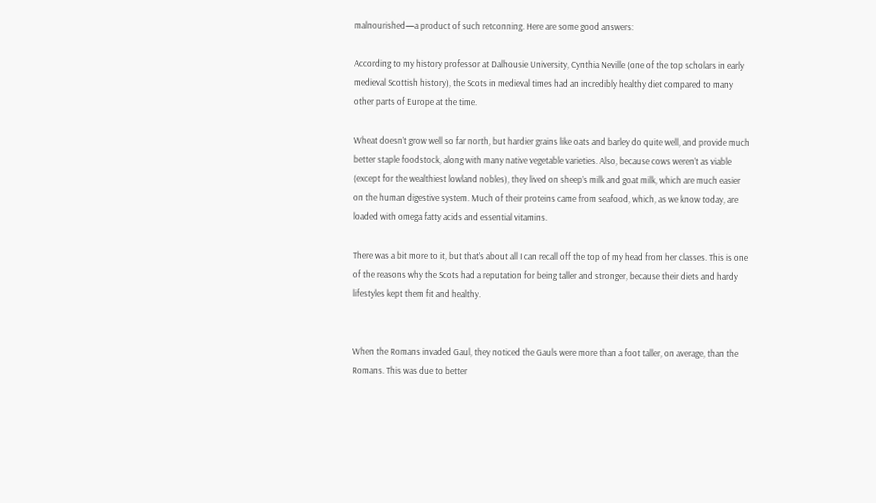malnourished—a product of such retconning. Here are some good answers:

According to my history professor at Dalhousie University, Cynthia Neville (one of the top scholars in early medieval Scottish history), the Scots in medieval times had an incredibly healthy diet compared to many other parts of Europe at the time.

Wheat doesn’t grow well so far north, but hardier grains like oats and barley do quite well, and provide much better staple foodstock, along with many native vegetable varieties. Also, because cows weren’t as viable (except for the wealthiest lowland nobles), they lived on sheep’s milk and goat milk, which are much easier on the human digestive system. Much of their proteins came from seafood, which, as we know today, are loaded with omega fatty acids and essential vitamins.

There was a bit more to it, but that’s about all I can recall off the top of my head from her classes. This is one of the reasons why the Scots had a reputation for being taller and stronger, because their diets and hardy lifestyles kept them fit and healthy.


When the Romans invaded Gaul, they noticed the Gauls were more than a foot taller, on average, than the Romans. This was due to better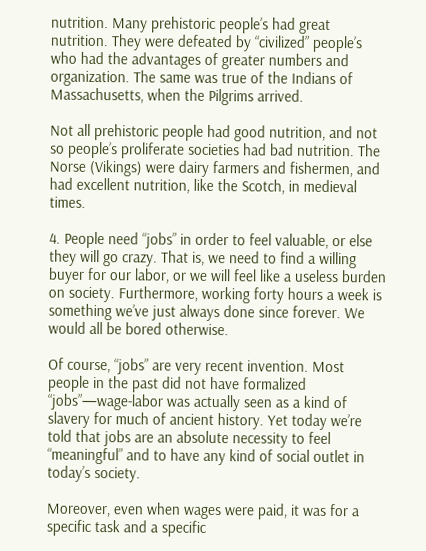nutrition. Many prehistoric people’s had great nutrition. They were defeated by “civilized” people’s who had the advantages of greater numbers and organization. The same was true of the Indians of Massachusetts, when the Pilgrims arrived.

Not all prehistoric people had good nutrition, and not so people’s proliferate societies had bad nutrition. The Norse (Vikings) were dairy farmers and fishermen, and had excellent nutrition, like the Scotch, in medieval times.

4. People need “jobs” in order to feel valuable, or else they will go crazy. That is, we need to find a willing buyer for our labor, or we will feel like a useless burden on society. Furthermore, working forty hours a week is something we’ve just always done since forever. We would all be bored otherwise.

Of course, “jobs” are very recent invention. Most people in the past did not have formalized “jobs”—wage-labor was actually seen as a kind of slavery for much of ancient history. Yet today we’re told that jobs are an absolute necessity to feel “meaningful” and to have any kind of social outlet in today’s society.

Moreover, even when wages were paid, it was for a specific task and a specific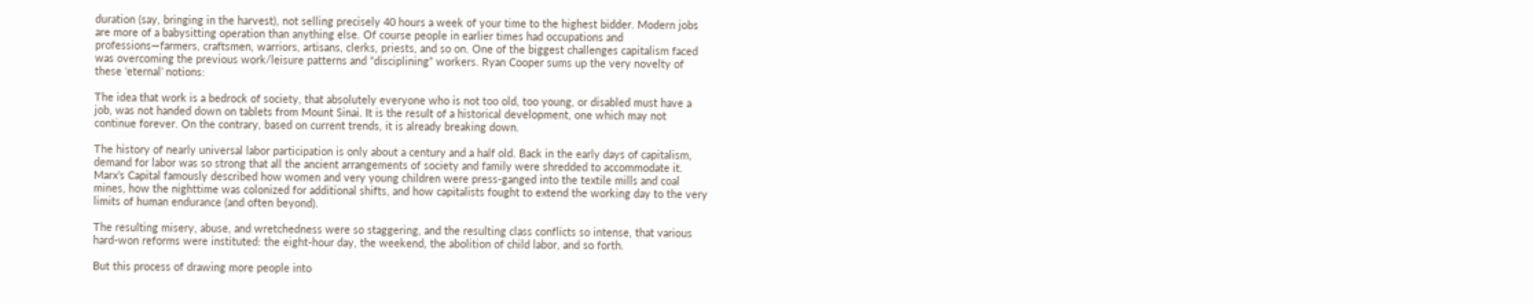duration (say, bringing in the harvest), not selling precisely 40 hours a week of your time to the highest bidder. Modern jobs are more of a babysitting operation than anything else. Of course people in earlier times had occupations and professions—farmers, craftsmen, warriors, artisans, clerks, priests, and so on. One of the biggest challenges capitalism faced was overcoming the previous work/leisure patterns and “disciplining” workers. Ryan Cooper sums up the very novelty of these ‘eternal’ notions:

The idea that work is a bedrock of society, that absolutely everyone who is not too old, too young, or disabled must have a job, was not handed down on tablets from Mount Sinai. It is the result of a historical development, one which may not continue forever. On the contrary, based on current trends, it is already breaking down.

The history of nearly universal labor participation is only about a century and a half old. Back in the early days of capitalism, demand for labor was so strong that all the ancient arrangements of society and family were shredded to accommodate it. Marx’s Capital famously described how women and very young children were press-ganged into the textile mills and coal mines, how the nighttime was colonized for additional shifts, and how capitalists fought to extend the working day to the very limits of human endurance (and often beyond).

The resulting misery, abuse, and wretchedness were so staggering, and the resulting class conflicts so intense, that various hard-won reforms were instituted: the eight-hour day, the weekend, the abolition of child labor, and so forth.

But this process of drawing more people into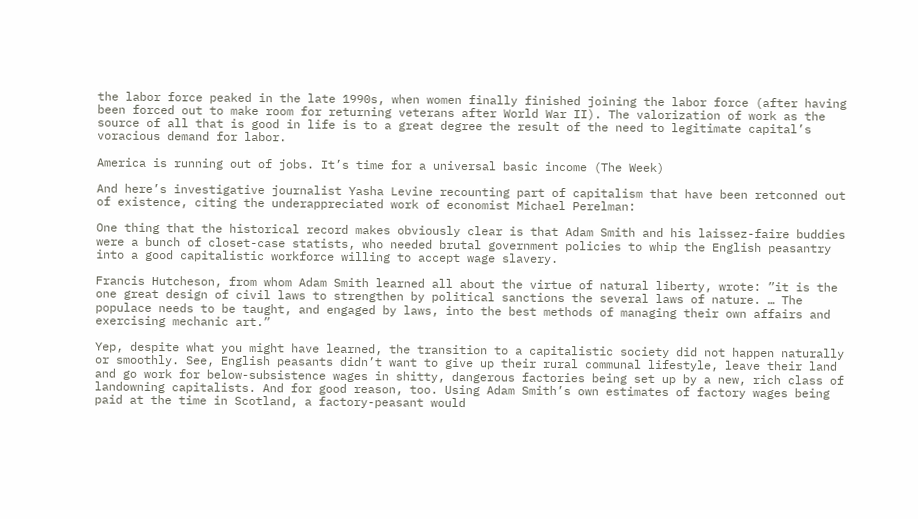the labor force peaked in the late 1990s, when women finally finished joining the labor force (after having been forced out to make room for returning veterans after World War II). The valorization of work as the source of all that is good in life is to a great degree the result of the need to legitimate capital’s voracious demand for labor.

America is running out of jobs. It’s time for a universal basic income (The Week)

And here’s investigative journalist Yasha Levine recounting part of capitalism that have been retconned out of existence, citing the underappreciated work of economist Michael Perelman:

One thing that the historical record makes obviously clear is that Adam Smith and his laissez-faire buddies were a bunch of closet-case statists, who needed brutal government policies to whip the English peasantry into a good capitalistic workforce willing to accept wage slavery.

Francis Hutcheson, from whom Adam Smith learned all about the virtue of natural liberty, wrote: ”it is the one great design of civil laws to strengthen by political sanctions the several laws of nature. … The populace needs to be taught, and engaged by laws, into the best methods of managing their own affairs and exercising mechanic art.”

Yep, despite what you might have learned, the transition to a capitalistic society did not happen naturally or smoothly. See, English peasants didn’t want to give up their rural communal lifestyle, leave their land and go work for below-subsistence wages in shitty, dangerous factories being set up by a new, rich class of landowning capitalists. And for good reason, too. Using Adam Smith’s own estimates of factory wages being paid at the time in Scotland, a factory-peasant would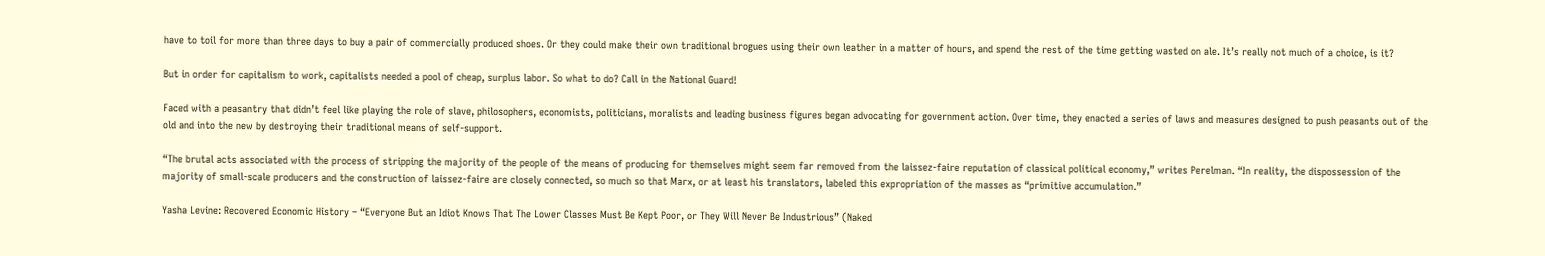have to toil for more than three days to buy a pair of commercially produced shoes. Or they could make their own traditional brogues using their own leather in a matter of hours, and spend the rest of the time getting wasted on ale. It’s really not much of a choice, is it?

But in order for capitalism to work, capitalists needed a pool of cheap, surplus labor. So what to do? Call in the National Guard!

Faced with a peasantry that didn’t feel like playing the role of slave, philosophers, economists, politicians, moralists and leading business figures began advocating for government action. Over time, they enacted a series of laws and measures designed to push peasants out of the old and into the new by destroying their traditional means of self-support.

“The brutal acts associated with the process of stripping the majority of the people of the means of producing for themselves might seem far removed from the laissez-faire reputation of classical political economy,” writes Perelman. “In reality, the dispossession of the majority of small-scale producers and the construction of laissez-faire are closely connected, so much so that Marx, or at least his translators, labeled this expropriation of the masses as “primitive accumulation.”

Yasha Levine: Recovered Economic History – “Everyone But an Idiot Knows That The Lower Classes Must Be Kept Poor, or They Will Never Be Industrious” (Naked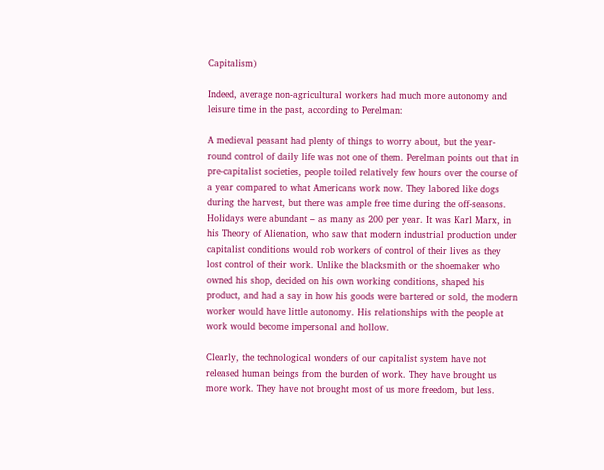Capitalism)

Indeed, average non-agricultural workers had much more autonomy and leisure time in the past, according to Perelman:

A medieval peasant had plenty of things to worry about, but the year-round control of daily life was not one of them. Perelman points out that in pre-capitalist societies, people toiled relatively few hours over the course of a year compared to what Americans work now. They labored like dogs during the harvest, but there was ample free time during the off-seasons. Holidays were abundant – as many as 200 per year. It was Karl Marx, in his Theory of Alienation, who saw that modern industrial production under capitalist conditions would rob workers of control of their lives as they lost control of their work. Unlike the blacksmith or the shoemaker who owned his shop, decided on his own working conditions, shaped his product, and had a say in how his goods were bartered or sold, the modern worker would have little autonomy. His relationships with the people at work would become impersonal and hollow.

Clearly, the technological wonders of our capitalist system have not released human beings from the burden of work. They have brought us more work. They have not brought most of us more freedom, but less.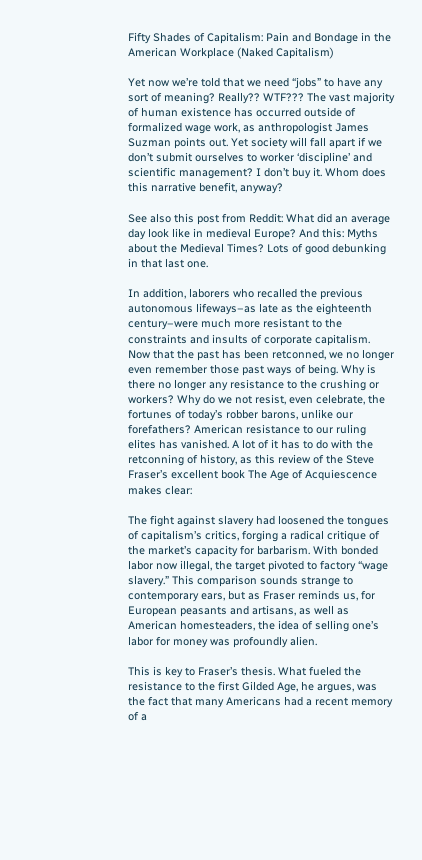Fifty Shades of Capitalism: Pain and Bondage in the American Workplace (Naked Capitalism)

Yet now we’re told that we need “jobs” to have any sort of meaning? Really?? WTF??? The vast majority of human existence has occurred outside of formalized wage work, as anthropologist James Suzman points out. Yet society will fall apart if we don’t submit ourselves to worker ‘discipline’ and scientific management? I don’t buy it. Whom does this narrative benefit, anyway?

See also this post from Reddit: What did an average day look like in medieval Europe? And this: Myths about the Medieval Times? Lots of good debunking in that last one.

In addition, laborers who recalled the previous autonomous lifeways–as late as the eighteenth century–were much more resistant to the constraints and insults of corporate capitalism. Now that the past has been retconned, we no longer even remember those past ways of being. Why is there no longer any resistance to the crushing or workers? Why do we not resist, even celebrate, the fortunes of today’s robber barons, unlike our forefathers? American resistance to our ruling elites has vanished. A lot of it has to do with the retconning of history, as this review of the Steve Fraser’s excellent book The Age of Acquiescence makes clear:

The fight against slavery had loosened the tongues of capitalism’s critics, forging a radical critique of the market’s capacity for barbarism. With bonded labor now illegal, the target pivoted to factory “wage slavery.” This comparison sounds strange to contemporary ears, but as Fraser reminds us, for European peasants and artisans, as well as American homesteaders, the idea of selling one’s labor for money was profoundly alien.

This is key to Fraser’s thesis. What fueled the resistance to the first Gilded Age, he argues, was the fact that many Americans had a recent memory of a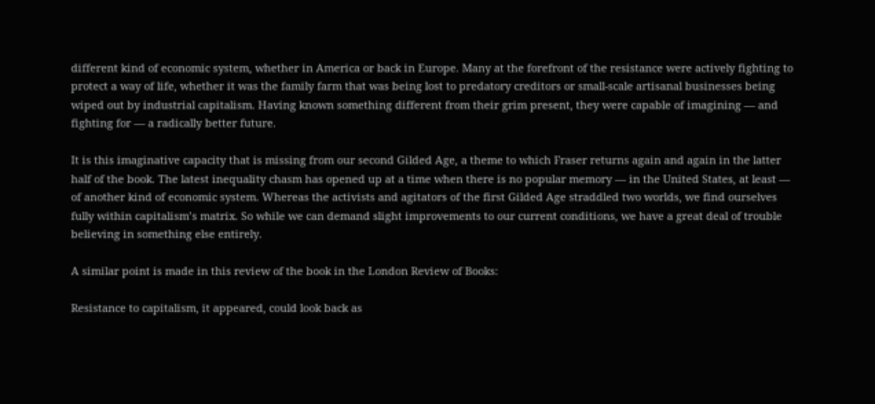different kind of economic system, whether in America or back in Europe. Many at the forefront of the resistance were actively fighting to protect a way of life, whether it was the family farm that was being lost to predatory creditors or small-scale artisanal businesses being wiped out by industrial capitalism. Having known something different from their grim present, they were capable of imagining — and fighting for — a radically better future.

It is this imaginative capacity that is missing from our second Gilded Age, a theme to which Fraser returns again and again in the latter half of the book. The latest inequality chasm has opened up at a time when there is no popular memory — in the United States, at least — of another kind of economic system. Whereas the activists and agitators of the first Gilded Age straddled two worlds, we find ourselves fully within capitalism’s matrix. So while we can demand slight improvements to our current conditions, we have a great deal of trouble believing in something else entirely.

A similar point is made in this review of the book in the London Review of Books:

Resistance to capitalism, it appeared, could look back as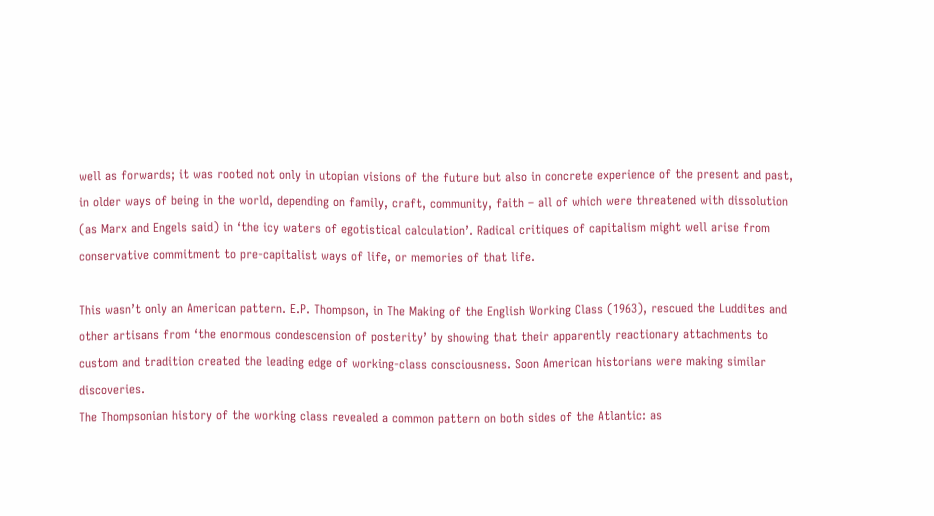well as forwards; it was rooted not only in utopian visions of the future but also in concrete experience of the present and past, in older ways of being in the world, depending on family, craft, community, faith – all of which were threatened with dissolution (as Marx and Engels said) in ‘the icy waters of egotistical calculation’. Radical critiques of capitalism might well arise from conservative commitment to pre-capitalist ways of life, or memories of that life.

This wasn’t only an American pattern. E.P. Thompson, in The Making of the English Working Class (1963), rescued the Luddites and other artisans from ‘the enormous condescension of posterity’ by showing that their apparently reactionary attachments to custom and tradition created the leading edge of working-class consciousness. Soon American historians were making similar discoveries.
The Thompsonian history of the working class revealed a common pattern on both sides of the Atlantic: as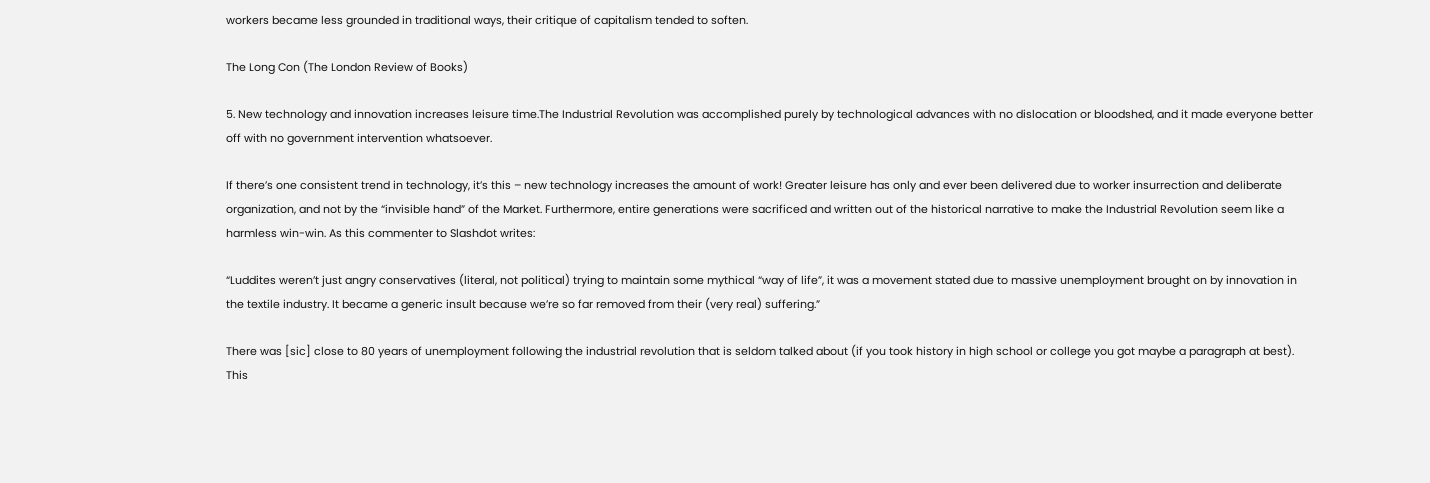workers became less grounded in traditional ways, their critique of capitalism tended to soften.

The Long Con (The London Review of Books)

5. New technology and innovation increases leisure time.The Industrial Revolution was accomplished purely by technological advances with no dislocation or bloodshed, and it made everyone better off with no government intervention whatsoever.

If there’s one consistent trend in technology, it’s this – new technology increases the amount of work! Greater leisure has only and ever been delivered due to worker insurrection and deliberate organization, and not by the “invisible hand” of the Market. Furthermore, entire generations were sacrificed and written out of the historical narrative to make the Industrial Revolution seem like a harmless win-win. As this commenter to Slashdot writes:

“Luddites weren’t just angry conservatives (literal, not political) trying to maintain some mythical “way of life”, it was a movement stated due to massive unemployment brought on by innovation in the textile industry. It became a generic insult because we’re so far removed from their (very real) suffering.”

There was [sic] close to 80 years of unemployment following the industrial revolution that is seldom talked about (if you took history in high school or college you got maybe a paragraph at best). This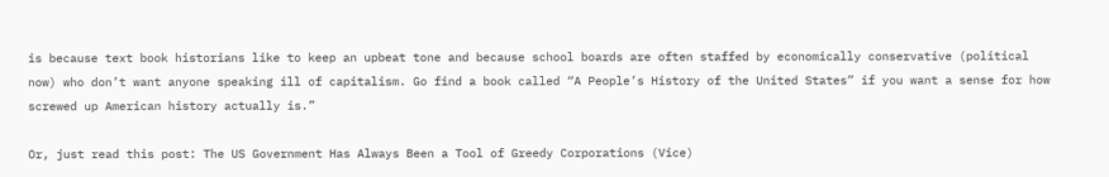is because text book historians like to keep an upbeat tone and because school boards are often staffed by economically conservative (political now) who don’t want anyone speaking ill of capitalism. Go find a book called “A People’s History of the United States” if you want a sense for how screwed up American history actually is.”

Or, just read this post: The US Government Has Always Been a Tool of Greedy Corporations (Vice)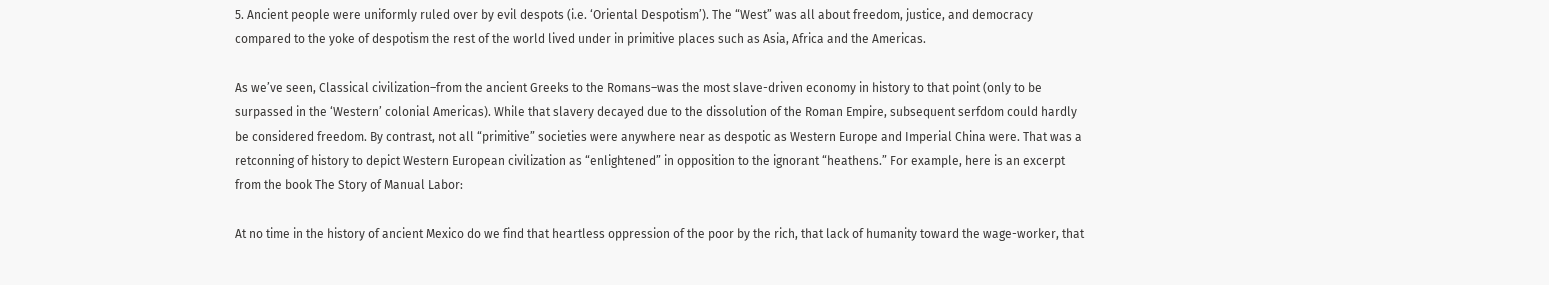5. Ancient people were uniformly ruled over by evil despots (i.e. ‘Oriental Despotism’). The “West” was all about freedom, justice, and democracy compared to the yoke of despotism the rest of the world lived under in primitive places such as Asia, Africa and the Americas.

As we’ve seen, Classical civilization–from the ancient Greeks to the Romans–was the most slave-driven economy in history to that point (only to be surpassed in the ‘Western’ colonial Americas). While that slavery decayed due to the dissolution of the Roman Empire, subsequent serfdom could hardly be considered freedom. By contrast, not all “primitive” societies were anywhere near as despotic as Western Europe and Imperial China were. That was a retconning of history to depict Western European civilization as “enlightened” in opposition to the ignorant “heathens.” For example, here is an excerpt from the book The Story of Manual Labor:

At no time in the history of ancient Mexico do we find that heartless oppression of the poor by the rich, that lack of humanity toward the wage-worker, that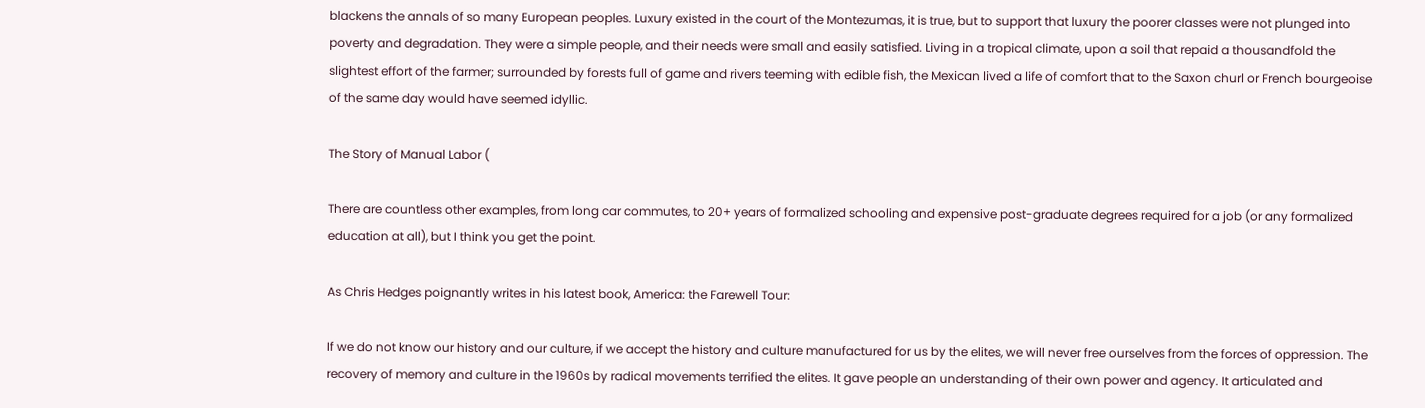blackens the annals of so many European peoples. Luxury existed in the court of the Montezumas, it is true, but to support that luxury the poorer classes were not plunged into poverty and degradation. They were a simple people, and their needs were small and easily satisfied. Living in a tropical climate, upon a soil that repaid a thousandfold the slightest effort of the farmer; surrounded by forests full of game and rivers teeming with edible fish, the Mexican lived a life of comfort that to the Saxon churl or French bourgeoise of the same day would have seemed idyllic.

The Story of Manual Labor (

There are countless other examples, from long car commutes, to 20+ years of formalized schooling and expensive post-graduate degrees required for a job (or any formalized education at all), but I think you get the point.

As Chris Hedges poignantly writes in his latest book, America: the Farewell Tour:

If we do not know our history and our culture, if we accept the history and culture manufactured for us by the elites, we will never free ourselves from the forces of oppression. The recovery of memory and culture in the 1960s by radical movements terrified the elites. It gave people an understanding of their own power and agency. It articulated and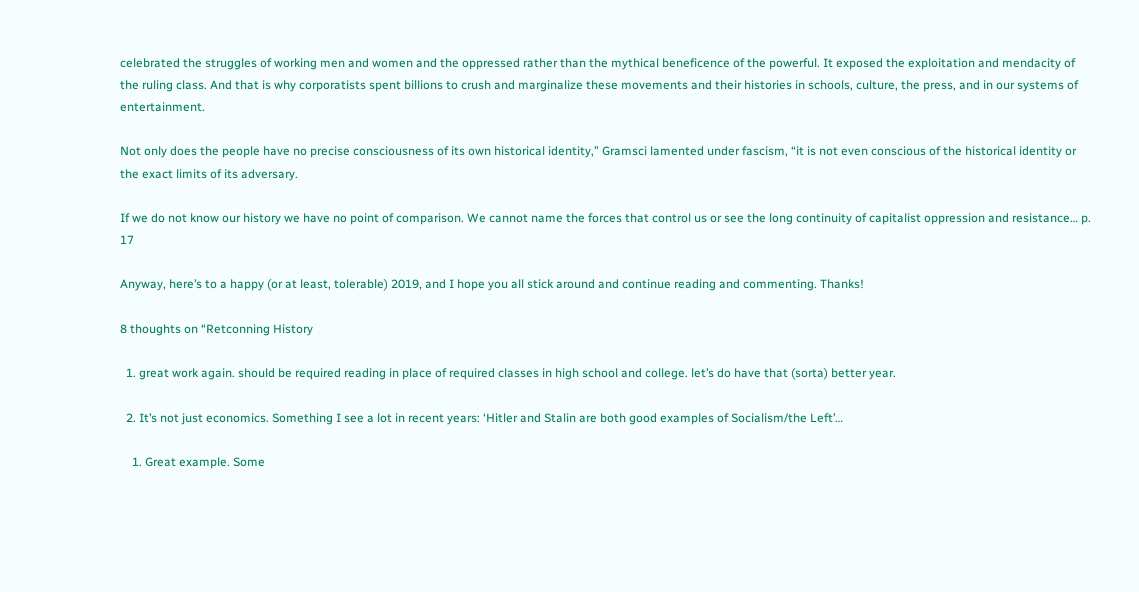celebrated the struggles of working men and women and the oppressed rather than the mythical beneficence of the powerful. It exposed the exploitation and mendacity of the ruling class. And that is why corporatists spent billions to crush and marginalize these movements and their histories in schools, culture, the press, and in our systems of entertainment.

Not only does the people have no precise consciousness of its own historical identity,” Gramsci lamented under fascism, “it is not even conscious of the historical identity or the exact limits of its adversary.

If we do not know our history we have no point of comparison. We cannot name the forces that control us or see the long continuity of capitalist oppression and resistance… p. 17

Anyway, here’s to a happy (or at least, tolerable) 2019, and I hope you all stick around and continue reading and commenting. Thanks!

8 thoughts on “Retconning History

  1. great work again. should be required reading in place of required classes in high school and college. let’s do have that (sorta) better year.

  2. It’s not just economics. Something I see a lot in recent years: ‘Hitler and Stalin are both good examples of Socialism/the Left’…

    1. Great example. Some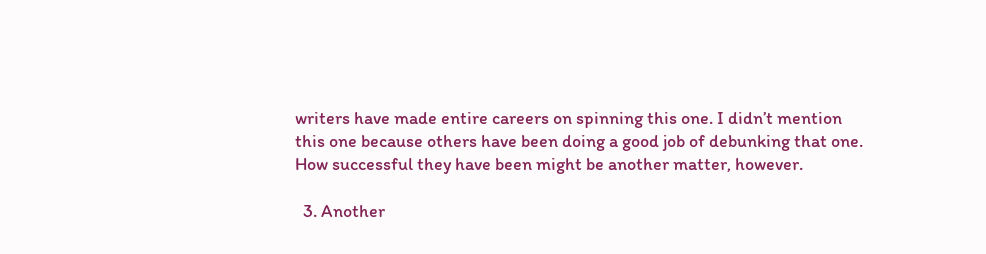writers have made entire careers on spinning this one. I didn’t mention this one because others have been doing a good job of debunking that one. How successful they have been might be another matter, however.

  3. Another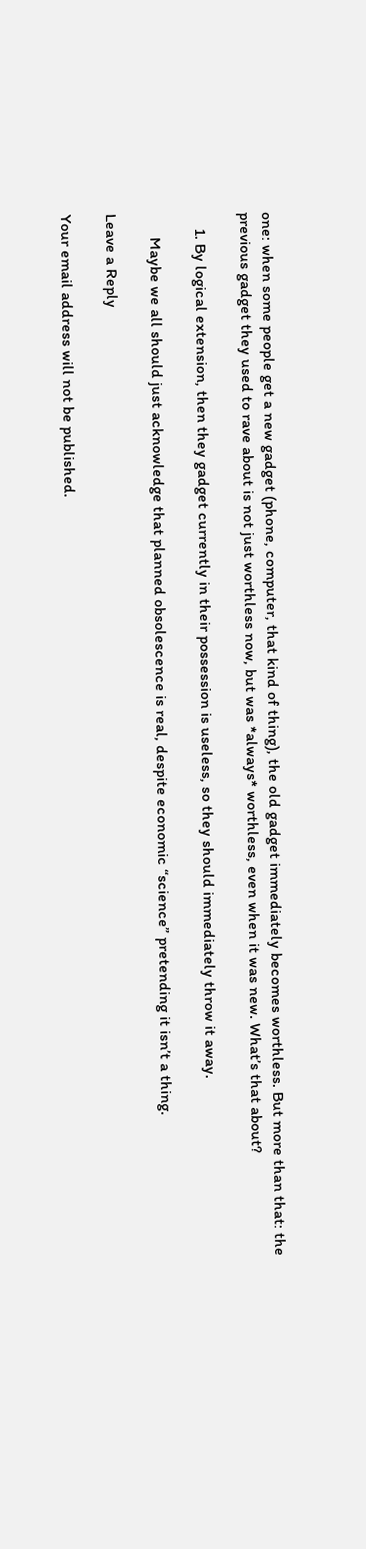one: when some people get a new gadget (phone, computer, that kind of thing), the old gadget immediately becomes worthless. But more than that: the previous gadget they used to rave about is not just worthless now, but was *always* worthless, even when it was new. What’s that about?

    1. By logical extension, then they gadget currently in their possession is useless, so they should immediately throw it away.

      Maybe we all should just acknowledge that planned obsolescence is real, despite economic “science” pretending it isn’t a thing.

Leave a Reply

Your email address will not be published.